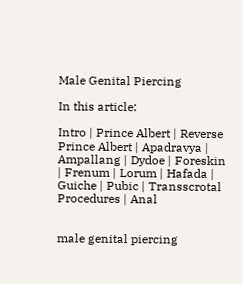Male Genital Piercing

In this article:

Intro | Prince Albert | Reverse Prince Albert | Apadravya | Ampallang | Dydoe | Foreskin | Frenum | Lorum | Hafada | Guiche | Pubic | Transscrotal Procedures | Anal


male genital piercing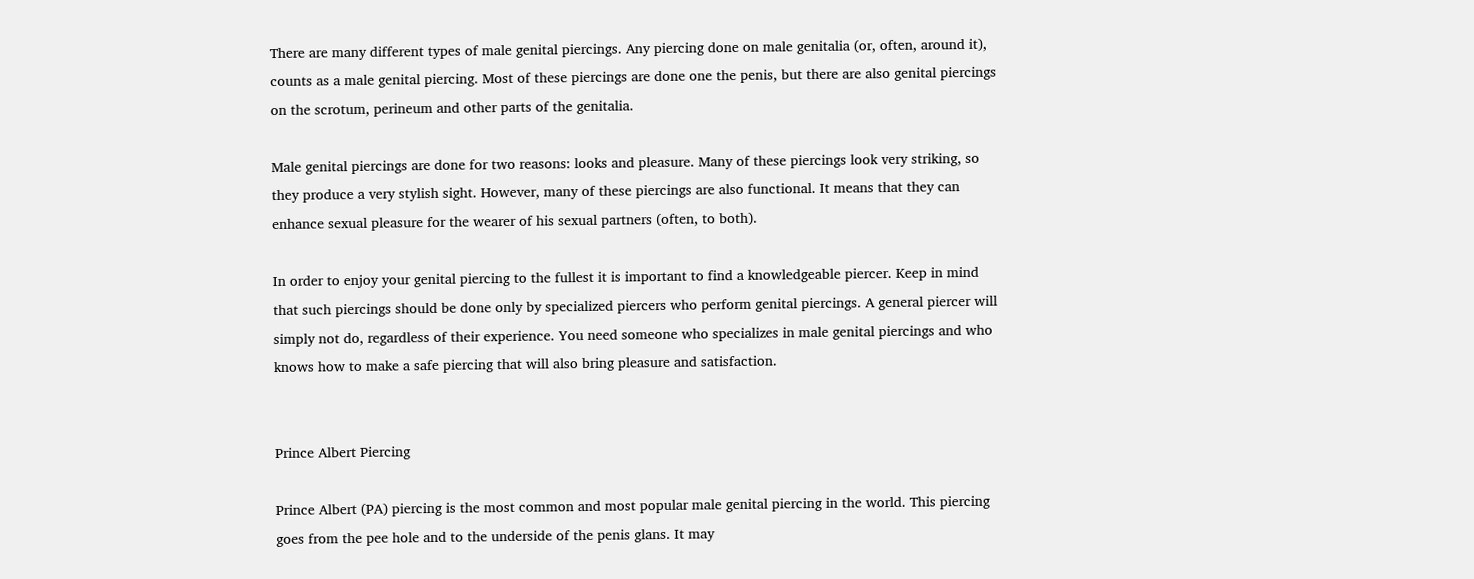There are many different types of male genital piercings. Any piercing done on male genitalia (or, often, around it), counts as a male genital piercing. Most of these piercings are done one the penis, but there are also genital piercings on the scrotum, perineum and other parts of the genitalia.

Male genital piercings are done for two reasons: looks and pleasure. Many of these piercings look very striking, so they produce a very stylish sight. However, many of these piercings are also functional. It means that they can enhance sexual pleasure for the wearer of his sexual partners (often, to both).

In order to enjoy your genital piercing to the fullest it is important to find a knowledgeable piercer. Keep in mind that such piercings should be done only by specialized piercers who perform genital piercings. A general piercer will simply not do, regardless of their experience. You need someone who specializes in male genital piercings and who knows how to make a safe piercing that will also bring pleasure and satisfaction.


Prince Albert Piercing

Prince Albert (PA) piercing is the most common and most popular male genital piercing in the world. This piercing goes from the pee hole and to the underside of the penis glans. It may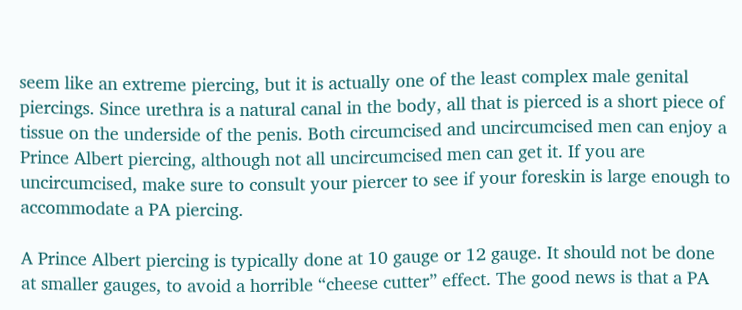seem like an extreme piercing, but it is actually one of the least complex male genital piercings. Since urethra is a natural canal in the body, all that is pierced is a short piece of tissue on the underside of the penis. Both circumcised and uncircumcised men can enjoy a Prince Albert piercing, although not all uncircumcised men can get it. If you are uncircumcised, make sure to consult your piercer to see if your foreskin is large enough to accommodate a PA piercing.

A Prince Albert piercing is typically done at 10 gauge or 12 gauge. It should not be done at smaller gauges, to avoid a horrible “cheese cutter” effect. The good news is that a PA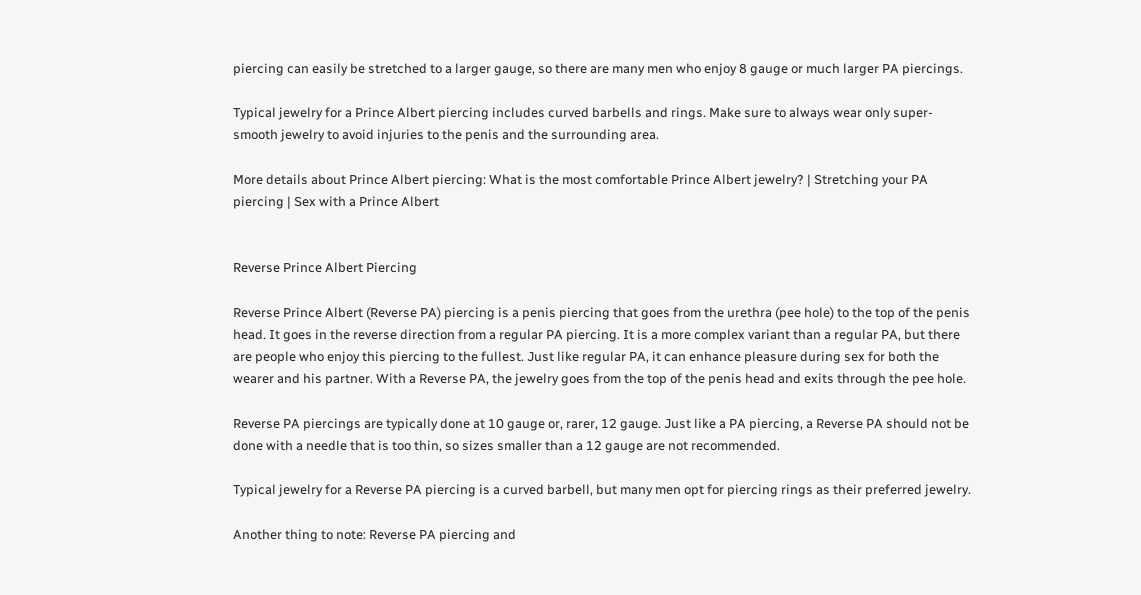piercing can easily be stretched to a larger gauge, so there are many men who enjoy 8 gauge or much larger PA piercings.

Typical jewelry for a Prince Albert piercing includes curved barbells and rings. Make sure to always wear only super-smooth jewelry to avoid injuries to the penis and the surrounding area.

More details about Prince Albert piercing: What is the most comfortable Prince Albert jewelry? | Stretching your PA piercing | Sex with a Prince Albert


Reverse Prince Albert Piercing

Reverse Prince Albert (Reverse PA) piercing is a penis piercing that goes from the urethra (pee hole) to the top of the penis head. It goes in the reverse direction from a regular PA piercing. It is a more complex variant than a regular PA, but there are people who enjoy this piercing to the fullest. Just like regular PA, it can enhance pleasure during sex for both the wearer and his partner. With a Reverse PA, the jewelry goes from the top of the penis head and exits through the pee hole.

Reverse PA piercings are typically done at 10 gauge or, rarer, 12 gauge. Just like a PA piercing, a Reverse PA should not be done with a needle that is too thin, so sizes smaller than a 12 gauge are not recommended.

Typical jewelry for a Reverse PA piercing is a curved barbell, but many men opt for piercing rings as their preferred jewelry.

Another thing to note: Reverse PA piercing and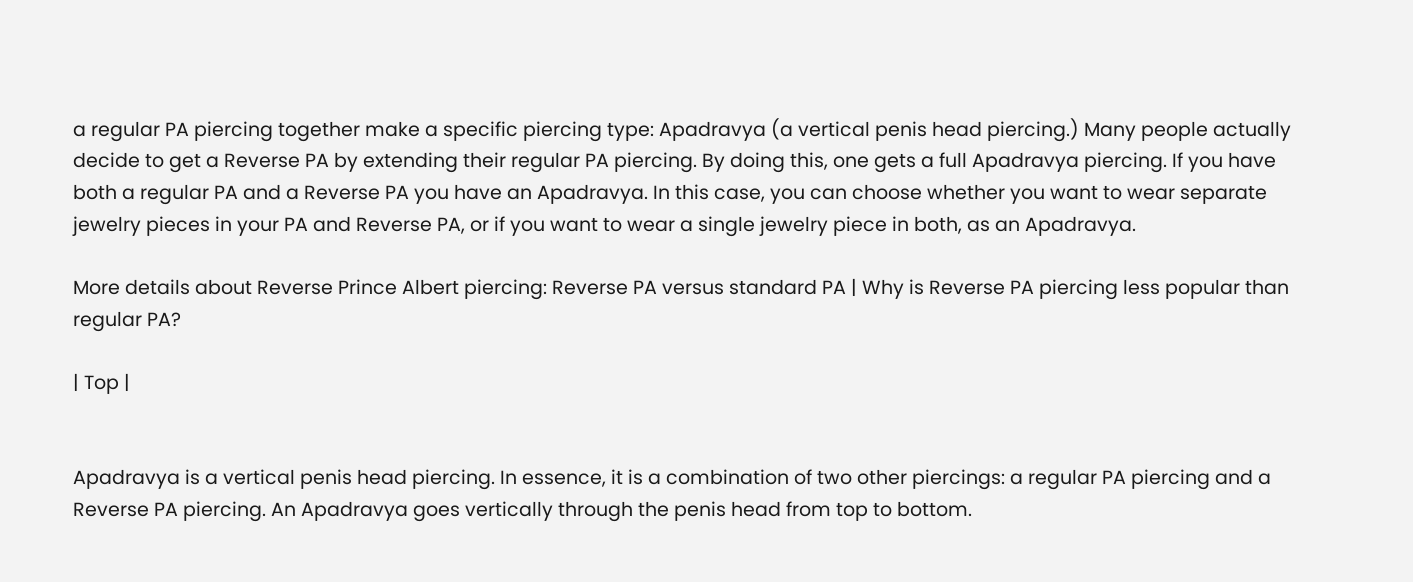a regular PA piercing together make a specific piercing type: Apadravya (a vertical penis head piercing.) Many people actually decide to get a Reverse PA by extending their regular PA piercing. By doing this, one gets a full Apadravya piercing. If you have both a regular PA and a Reverse PA you have an Apadravya. In this case, you can choose whether you want to wear separate jewelry pieces in your PA and Reverse PA, or if you want to wear a single jewelry piece in both, as an Apadravya.

More details about Reverse Prince Albert piercing: Reverse PA versus standard PA | Why is Reverse PA piercing less popular than regular PA?

| Top |


Apadravya is a vertical penis head piercing. In essence, it is a combination of two other piercings: a regular PA piercing and a Reverse PA piercing. An Apadravya goes vertically through the penis head from top to bottom.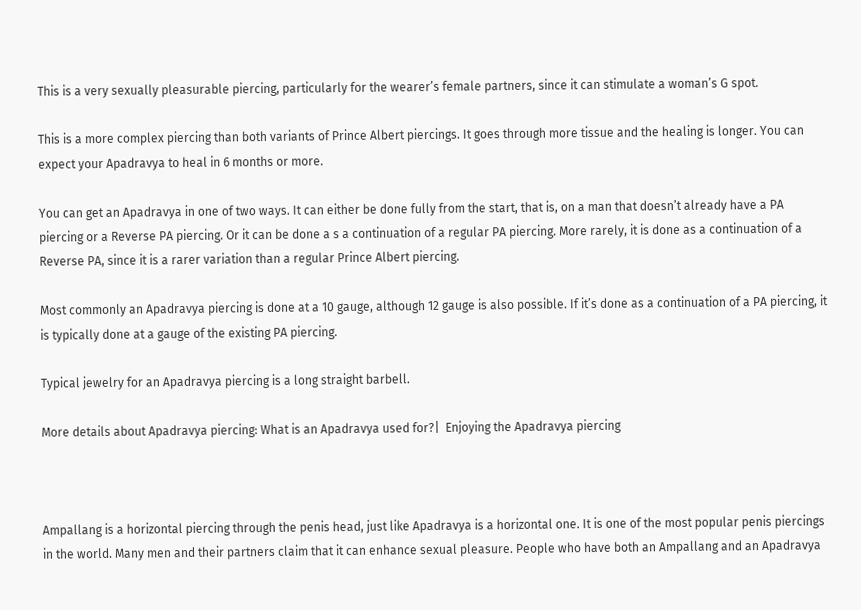This is a very sexually pleasurable piercing, particularly for the wearer’s female partners, since it can stimulate a woman’s G spot.

This is a more complex piercing than both variants of Prince Albert piercings. It goes through more tissue and the healing is longer. You can expect your Apadravya to heal in 6 months or more.

You can get an Apadravya in one of two ways. It can either be done fully from the start, that is, on a man that doesn’t already have a PA piercing or a Reverse PA piercing. Or it can be done a s a continuation of a regular PA piercing. More rarely, it is done as a continuation of a Reverse PA, since it is a rarer variation than a regular Prince Albert piercing.

Most commonly an Apadravya piercing is done at a 10 gauge, although 12 gauge is also possible. If it’s done as a continuation of a PA piercing, it is typically done at a gauge of the existing PA piercing.

Typical jewelry for an Apadravya piercing is a long straight barbell.

More details about Apadravya piercing: What is an Apadravya used for?|  Enjoying the Apadravya piercing



Ampallang is a horizontal piercing through the penis head, just like Apadravya is a horizontal one. It is one of the most popular penis piercings in the world. Many men and their partners claim that it can enhance sexual pleasure. People who have both an Ampallang and an Apadravya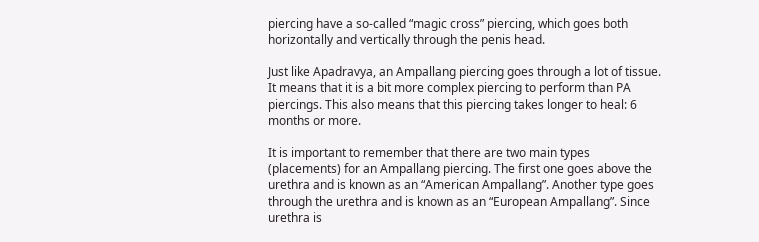piercing have a so-called “magic cross” piercing, which goes both horizontally and vertically through the penis head.

Just like Apadravya, an Ampallang piercing goes through a lot of tissue. It means that it is a bit more complex piercing to perform than PA piercings. This also means that this piercing takes longer to heal: 6 months or more.

It is important to remember that there are two main types (placements) for an Ampallang piercing. The first one goes above the urethra and is known as an “American Ampallang”. Another type goes through the urethra and is known as an “European Ampallang”. Since urethra is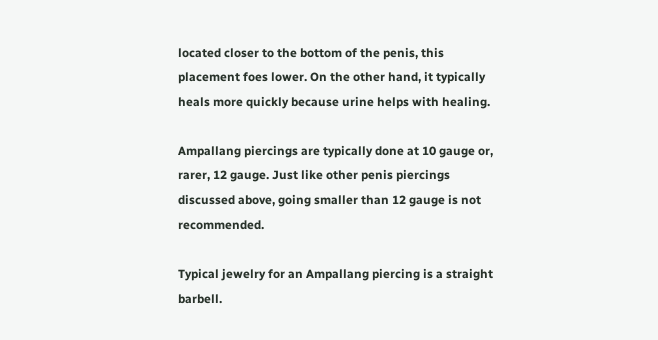located closer to the bottom of the penis, this placement foes lower. On the other hand, it typically heals more quickly because urine helps with healing.

Ampallang piercings are typically done at 10 gauge or, rarer, 12 gauge. Just like other penis piercings discussed above, going smaller than 12 gauge is not recommended.

Typical jewelry for an Ampallang piercing is a straight barbell.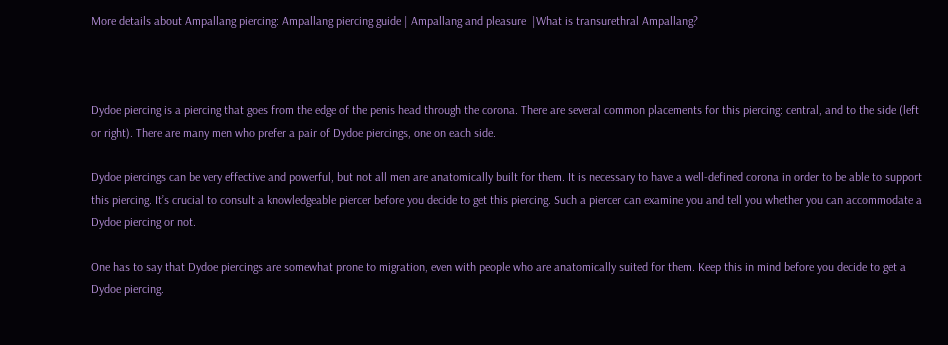More details about Ampallang piercing: Ampallang piercing guide | Ampallang and pleasure  |What is transurethral Ampallang?



Dydoe piercing is a piercing that goes from the edge of the penis head through the corona. There are several common placements for this piercing: central, and to the side (left or right). There are many men who prefer a pair of Dydoe piercings, one on each side.

Dydoe piercings can be very effective and powerful, but not all men are anatomically built for them. It is necessary to have a well-defined corona in order to be able to support this piercing. It’s crucial to consult a knowledgeable piercer before you decide to get this piercing. Such a piercer can examine you and tell you whether you can accommodate a Dydoe piercing or not.

One has to say that Dydoe piercings are somewhat prone to migration, even with people who are anatomically suited for them. Keep this in mind before you decide to get a Dydoe piercing.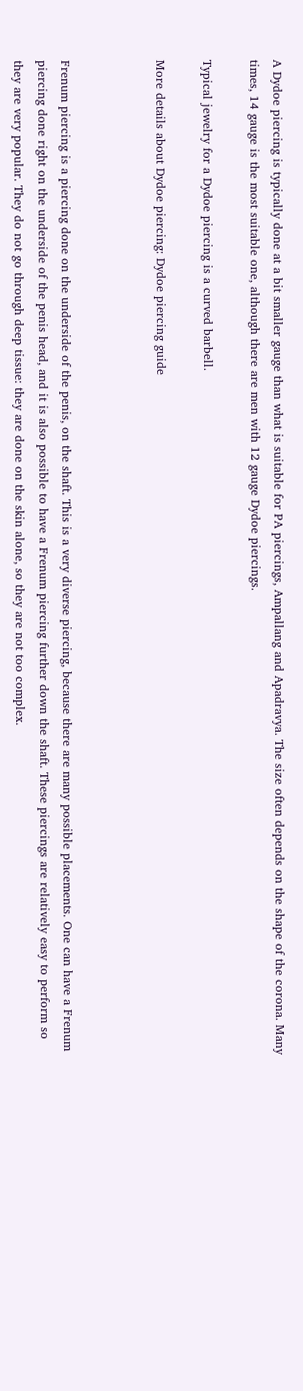A Dydoe piercing is typically done at a bit smaller gauge than what is suitable for PA piercings, Ampallang and Apadravya. The size often depends on the shape of the corona. Many times, 14 gauge is the most suitable one, although there are men with 12 gauge Dydoe piercings.

Typical jewelry for a Dydoe piercing is a curved barbell.

More details about Dydoe piercing: Dydoe piercing guide



Frenum piercing is a piercing done on the underside of the penis, on the shaft. This is a very diverse piercing, because there are many possible placements. One can have a Frenum piercing done right on the underside of the penis head, and it is also possible to have a Frenum piercing further down the shaft. These piercings are relatively easy to perform so they are very popular. They do not go through deep tissue: they are done on the skin alone, so they are not too complex.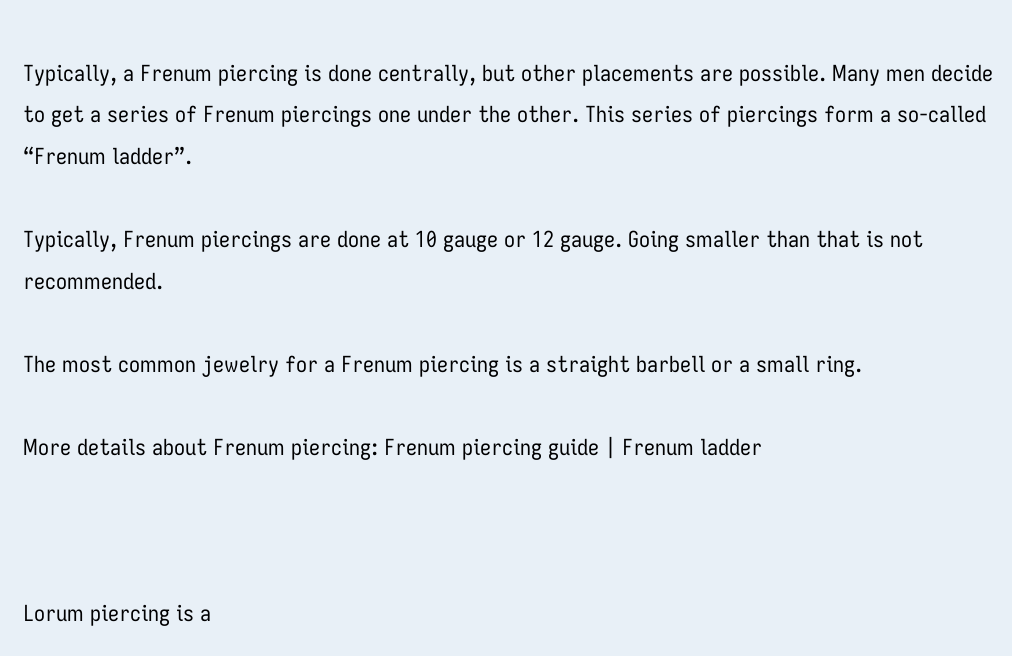Typically, a Frenum piercing is done centrally, but other placements are possible. Many men decide to get a series of Frenum piercings one under the other. This series of piercings form a so-called “Frenum ladder”.

Typically, Frenum piercings are done at 10 gauge or 12 gauge. Going smaller than that is not recommended.

The most common jewelry for a Frenum piercing is a straight barbell or a small ring.

More details about Frenum piercing: Frenum piercing guide | Frenum ladder



Lorum piercing is a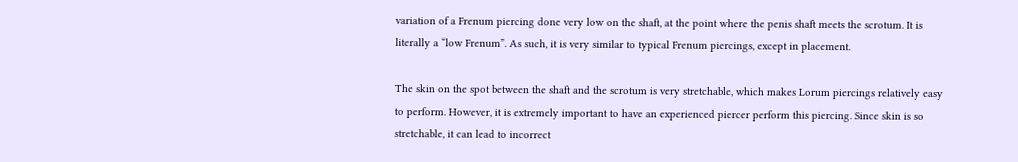variation of a Frenum piercing done very low on the shaft, at the point where the penis shaft meets the scrotum. It is literally a “low Frenum”. As such, it is very similar to typical Frenum piercings, except in placement.

The skin on the spot between the shaft and the scrotum is very stretchable, which makes Lorum piercings relatively easy to perform. However, it is extremely important to have an experienced piercer perform this piercing. Since skin is so stretchable, it can lead to incorrect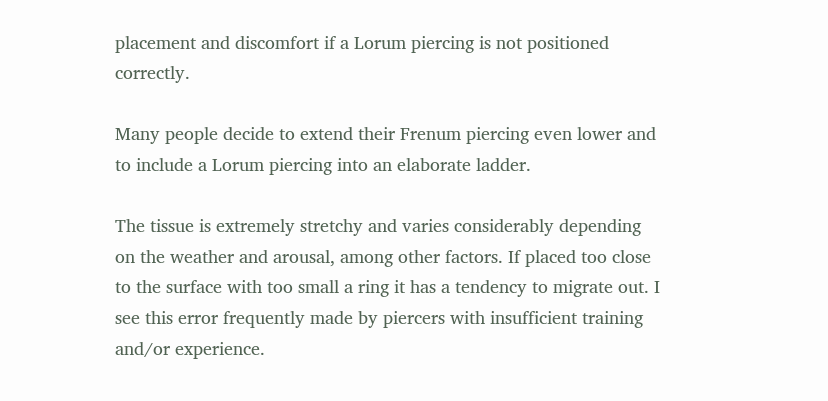placement and discomfort if a Lorum piercing is not positioned correctly.

Many people decide to extend their Frenum piercing even lower and to include a Lorum piercing into an elaborate ladder.

The tissue is extremely stretchy and varies considerably depending on the weather and arousal, among other factors. If placed too close to the surface with too small a ring it has a tendency to migrate out. I see this error frequently made by piercers with insufficient training and/or experience.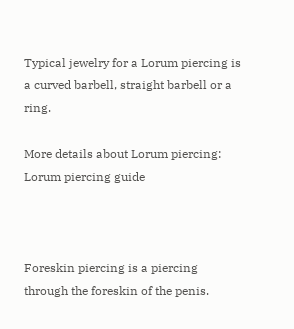Typical jewelry for a Lorum piercing is a curved barbell, straight barbell or a ring.

More details about Lorum piercing: Lorum piercing guide



Foreskin piercing is a piercing through the foreskin of the penis.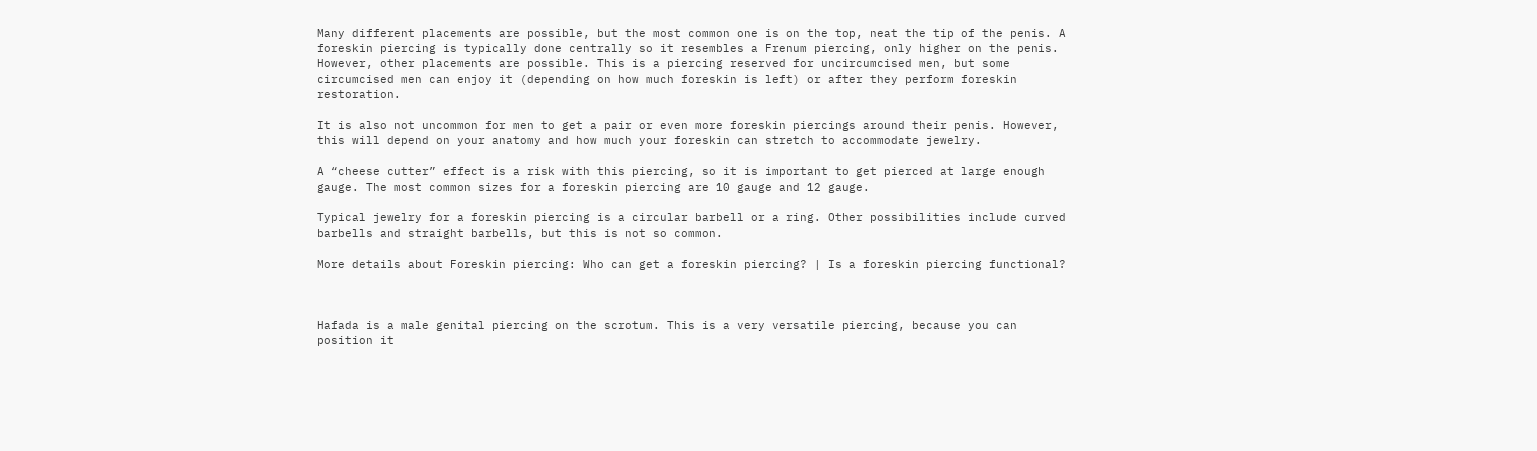Many different placements are possible, but the most common one is on the top, neat the tip of the penis. A foreskin piercing is typically done centrally so it resembles a Frenum piercing, only higher on the penis. However, other placements are possible. This is a piercing reserved for uncircumcised men, but some circumcised men can enjoy it (depending on how much foreskin is left) or after they perform foreskin restoration.

It is also not uncommon for men to get a pair or even more foreskin piercings around their penis. However, this will depend on your anatomy and how much your foreskin can stretch to accommodate jewelry.

A “cheese cutter” effect is a risk with this piercing, so it is important to get pierced at large enough gauge. The most common sizes for a foreskin piercing are 10 gauge and 12 gauge.

Typical jewelry for a foreskin piercing is a circular barbell or a ring. Other possibilities include curved barbells and straight barbells, but this is not so common.

More details about Foreskin piercing: Who can get a foreskin piercing? | Is a foreskin piercing functional?



Hafada is a male genital piercing on the scrotum. This is a very versatile piercing, because you can position it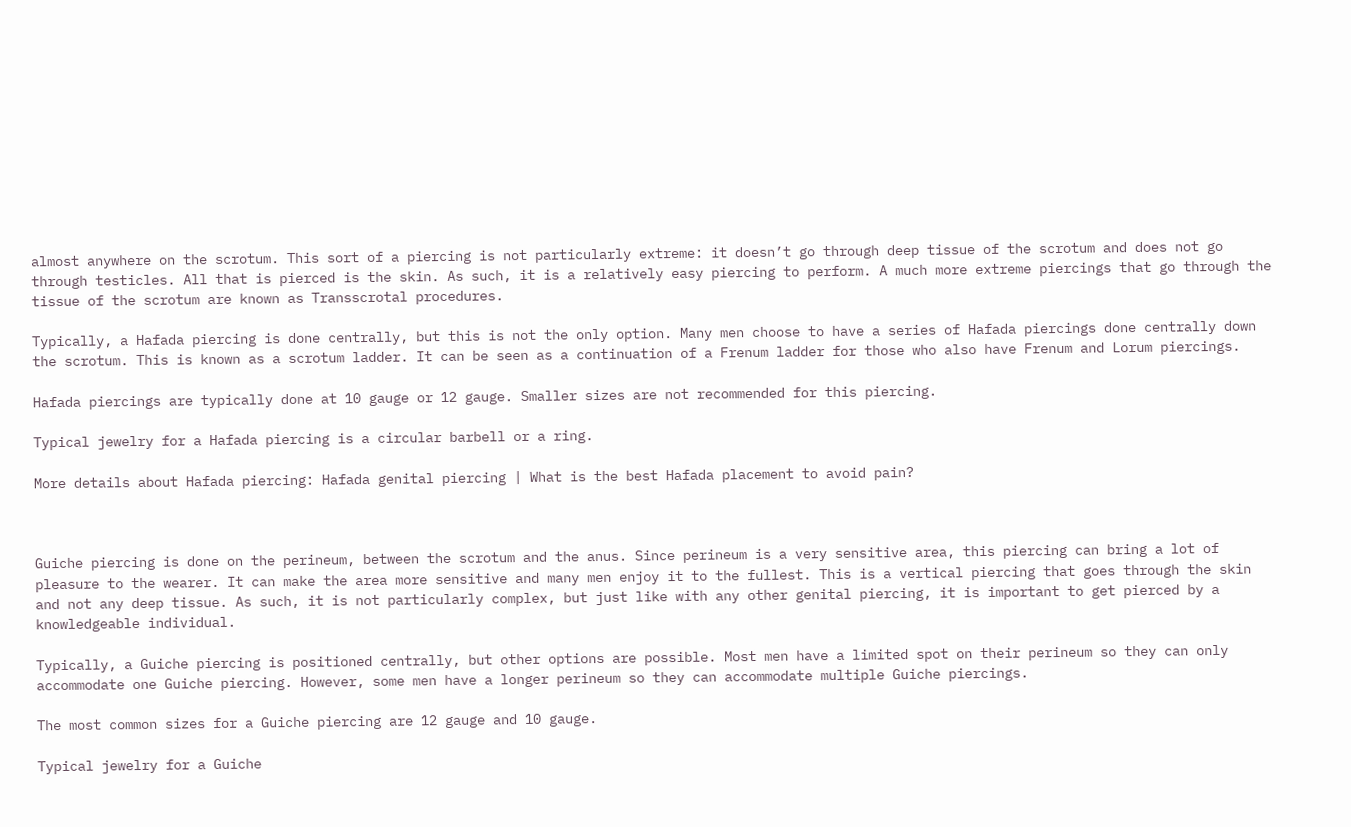almost anywhere on the scrotum. This sort of a piercing is not particularly extreme: it doesn’t go through deep tissue of the scrotum and does not go through testicles. All that is pierced is the skin. As such, it is a relatively easy piercing to perform. A much more extreme piercings that go through the tissue of the scrotum are known as Transscrotal procedures.

Typically, a Hafada piercing is done centrally, but this is not the only option. Many men choose to have a series of Hafada piercings done centrally down the scrotum. This is known as a scrotum ladder. It can be seen as a continuation of a Frenum ladder for those who also have Frenum and Lorum piercings.

Hafada piercings are typically done at 10 gauge or 12 gauge. Smaller sizes are not recommended for this piercing.

Typical jewelry for a Hafada piercing is a circular barbell or a ring.

More details about Hafada piercing: Hafada genital piercing | What is the best Hafada placement to avoid pain?



Guiche piercing is done on the perineum, between the scrotum and the anus. Since perineum is a very sensitive area, this piercing can bring a lot of pleasure to the wearer. It can make the area more sensitive and many men enjoy it to the fullest. This is a vertical piercing that goes through the skin and not any deep tissue. As such, it is not particularly complex, but just like with any other genital piercing, it is important to get pierced by a knowledgeable individual.

Typically, a Guiche piercing is positioned centrally, but other options are possible. Most men have a limited spot on their perineum so they can only accommodate one Guiche piercing. However, some men have a longer perineum so they can accommodate multiple Guiche piercings.

The most common sizes for a Guiche piercing are 12 gauge and 10 gauge.

Typical jewelry for a Guiche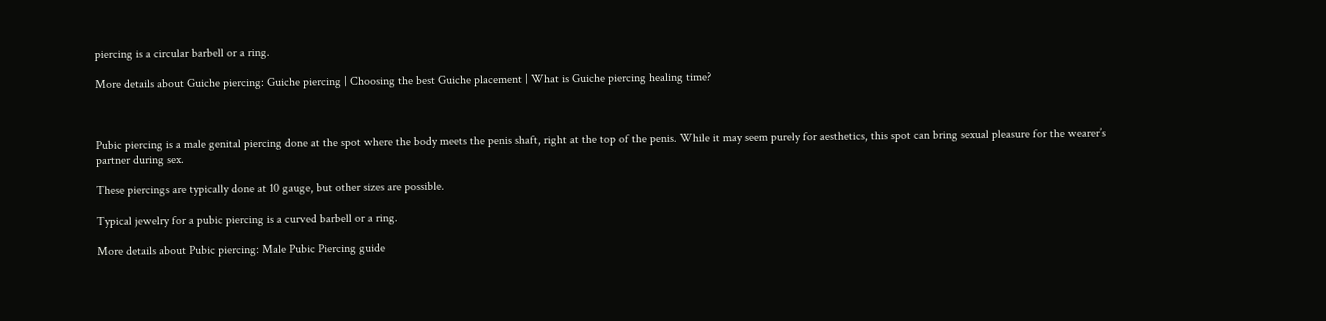piercing is a circular barbell or a ring.

More details about Guiche piercing: Guiche piercing | Choosing the best Guiche placement | What is Guiche piercing healing time?



Pubic piercing is a male genital piercing done at the spot where the body meets the penis shaft, right at the top of the penis. While it may seem purely for aesthetics, this spot can bring sexual pleasure for the wearer’s partner during sex.

These piercings are typically done at 10 gauge, but other sizes are possible.

Typical jewelry for a pubic piercing is a curved barbell or a ring.

More details about Pubic piercing: Male Pubic Piercing guide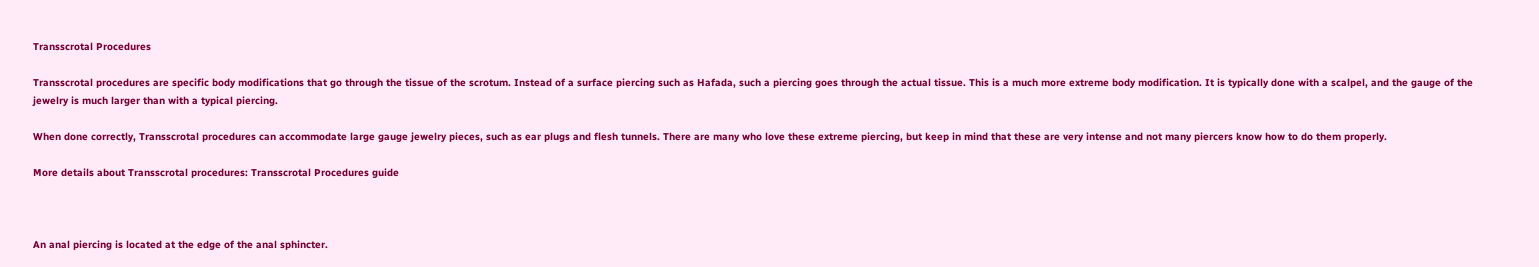Transscrotal Procedures

Transscrotal procedures are specific body modifications that go through the tissue of the scrotum. Instead of a surface piercing such as Hafada, such a piercing goes through the actual tissue. This is a much more extreme body modification. It is typically done with a scalpel, and the gauge of the jewelry is much larger than with a typical piercing.

When done correctly, Transscrotal procedures can accommodate large gauge jewelry pieces, such as ear plugs and flesh tunnels. There are many who love these extreme piercing, but keep in mind that these are very intense and not many piercers know how to do them properly.

More details about Transscrotal procedures: Transscrotal Procedures guide



An anal piercing is located at the edge of the anal sphincter.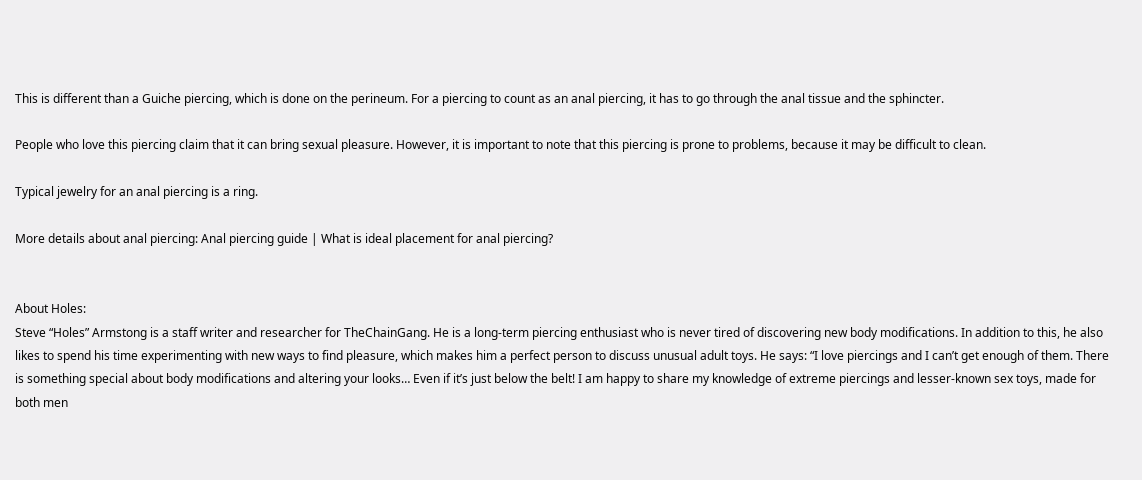This is different than a Guiche piercing, which is done on the perineum. For a piercing to count as an anal piercing, it has to go through the anal tissue and the sphincter.

People who love this piercing claim that it can bring sexual pleasure. However, it is important to note that this piercing is prone to problems, because it may be difficult to clean.

Typical jewelry for an anal piercing is a ring.

More details about anal piercing: Anal piercing guide | What is ideal placement for anal piercing?


About Holes:
Steve “Holes” Armstong is a staff writer and researcher for TheChainGang. He is a long-term piercing enthusiast who is never tired of discovering new body modifications. In addition to this, he also likes to spend his time experimenting with new ways to find pleasure, which makes him a perfect person to discuss unusual adult toys. He says: “I love piercings and I can’t get enough of them. There is something special about body modifications and altering your looks… Even if it’s just below the belt! I am happy to share my knowledge of extreme piercings and lesser-known sex toys, made for both men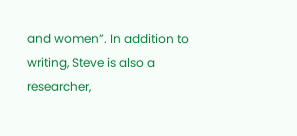and women”. In addition to writing, Steve is also a researcher,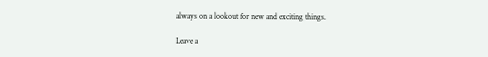always on a lookout for new and exciting things.

Leave a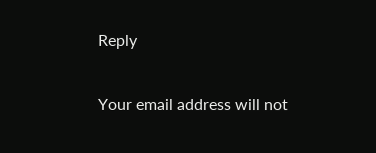Reply

Your email address will not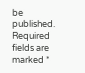be published. Required fields are marked *